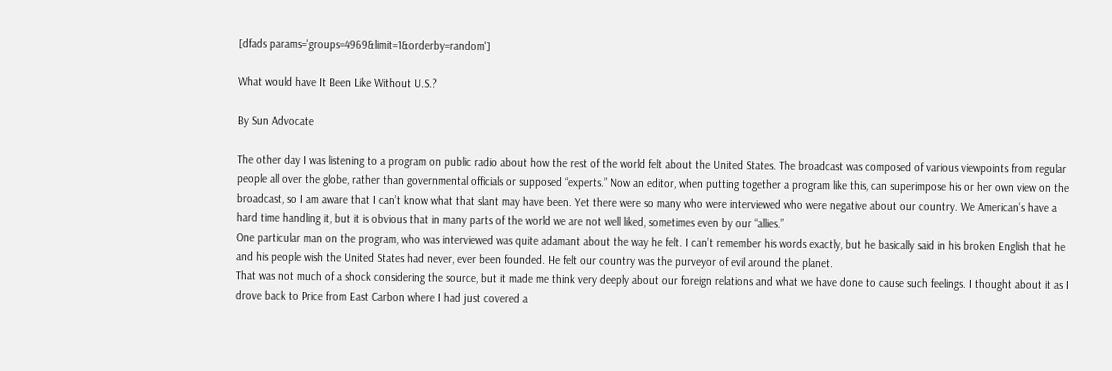[dfads params='groups=4969&limit=1&orderby=random']

What would have It Been Like Without U.S.?

By Sun Advocate

The other day I was listening to a program on public radio about how the rest of the world felt about the United States. The broadcast was composed of various viewpoints from regular people all over the globe, rather than governmental officials or supposed “experts.” Now an editor, when putting together a program like this, can superimpose his or her own view on the broadcast, so I am aware that I can’t know what that slant may have been. Yet there were so many who were interviewed who were negative about our country. We American’s have a hard time handling it, but it is obvious that in many parts of the world we are not well liked, sometimes even by our “allies.”
One particular man on the program, who was interviewed was quite adamant about the way he felt. I can’t remember his words exactly, but he basically said in his broken English that he and his people wish the United States had never, ever been founded. He felt our country was the purveyor of evil around the planet.
That was not much of a shock considering the source, but it made me think very deeply about our foreign relations and what we have done to cause such feelings. I thought about it as I drove back to Price from East Carbon where I had just covered a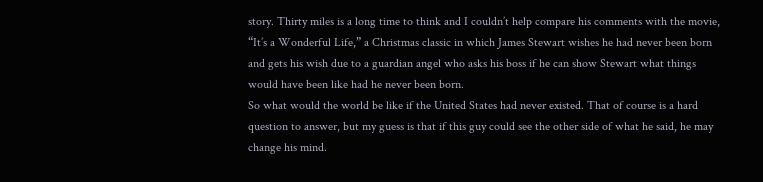story. Thirty miles is a long time to think and I couldn’t help compare his comments with the movie, “It’s a Wonderful Life,” a Christmas classic in which James Stewart wishes he had never been born and gets his wish due to a guardian angel who asks his boss if he can show Stewart what things would have been like had he never been born.
So what would the world be like if the United States had never existed. That of course is a hard question to answer, but my guess is that if this guy could see the other side of what he said, he may change his mind.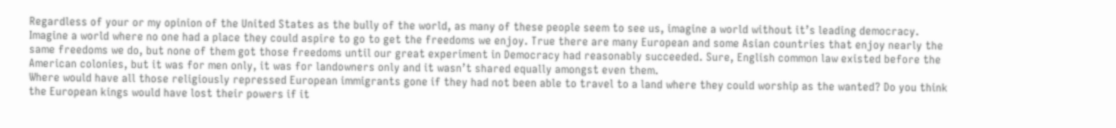Regardless of your or my opinion of the United States as the bully of the world, as many of these people seem to see us, imagine a world without it’s leading democracy. Imagine a world where no one had a place they could aspire to go to get the freedoms we enjoy. True there are many European and some Asian countries that enjoy nearly the same freedoms we do, but none of them got those freedoms until our great experiment in Democracy had reasonably succeeded. Sure, English common law existed before the American colonies, but it was for men only, it was for landowners only and it wasn’t shared equally amongst even them.
Where would have all those religiously repressed European immigrants gone if they had not been able to travel to a land where they could worship as the wanted? Do you think the European kings would have lost their powers if it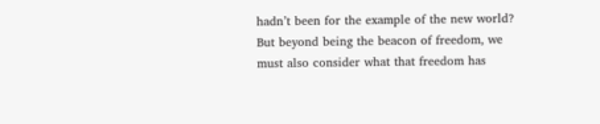hadn’t been for the example of the new world?
But beyond being the beacon of freedom, we must also consider what that freedom has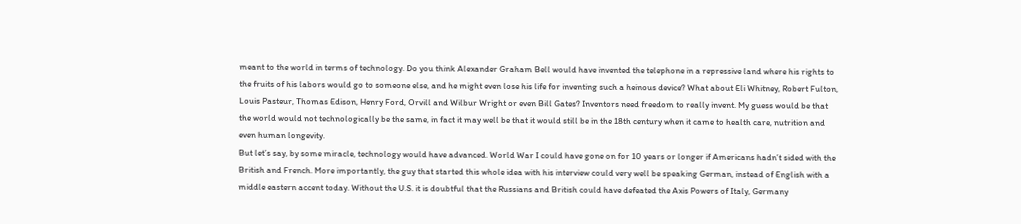meant to the world in terms of technology. Do you think Alexander Graham Bell would have invented the telephone in a repressive land where his rights to the fruits of his labors would go to someone else, and he might even lose his life for inventing such a heinous device? What about Eli Whitney, Robert Fulton, Louis Pasteur, Thomas Edison, Henry Ford, Orvill and Wilbur Wright or even Bill Gates? Inventors need freedom to really invent. My guess would be that the world would not technologically be the same, in fact it may well be that it would still be in the 18th century when it came to health care, nutrition and even human longevity.
But let’s say, by some miracle, technology would have advanced. World War I could have gone on for 10 years or longer if Americans hadn’t sided with the British and French. More importantly, the guy that started this whole idea with his interview could very well be speaking German, instead of English with a middle eastern accent today. Without the U.S. it is doubtful that the Russians and British could have defeated the Axis Powers of Italy, Germany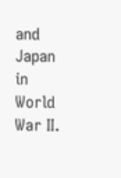and Japan in World War II.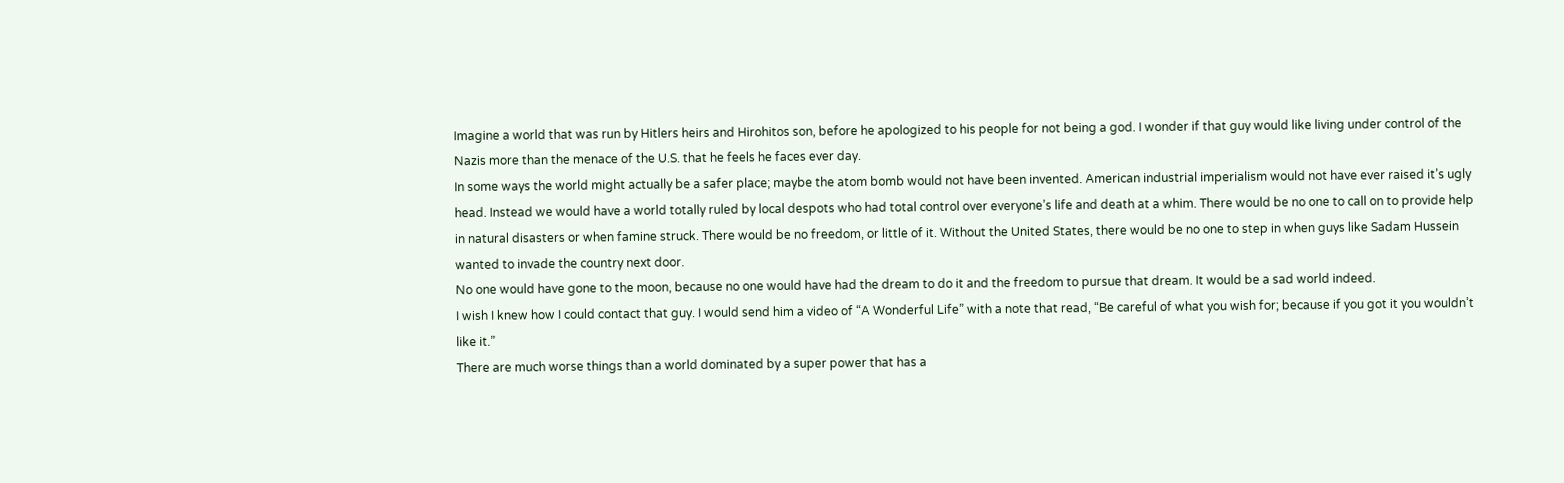Imagine a world that was run by Hitlers heirs and Hirohitos son, before he apologized to his people for not being a god. I wonder if that guy would like living under control of the Nazis more than the menace of the U.S. that he feels he faces ever day.
In some ways the world might actually be a safer place; maybe the atom bomb would not have been invented. American industrial imperialism would not have ever raised it’s ugly head. Instead we would have a world totally ruled by local despots who had total control over everyone’s life and death at a whim. There would be no one to call on to provide help in natural disasters or when famine struck. There would be no freedom, or little of it. Without the United States, there would be no one to step in when guys like Sadam Hussein wanted to invade the country next door.
No one would have gone to the moon, because no one would have had the dream to do it and the freedom to pursue that dream. It would be a sad world indeed.
I wish I knew how I could contact that guy. I would send him a video of “A Wonderful Life” with a note that read, “Be careful of what you wish for; because if you got it you wouldn’t like it.”
There are much worse things than a world dominated by a super power that has a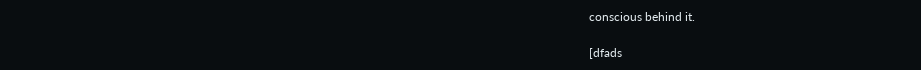conscious behind it.

[dfads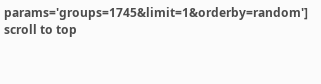params='groups=1745&limit=1&orderby=random']
scroll to top